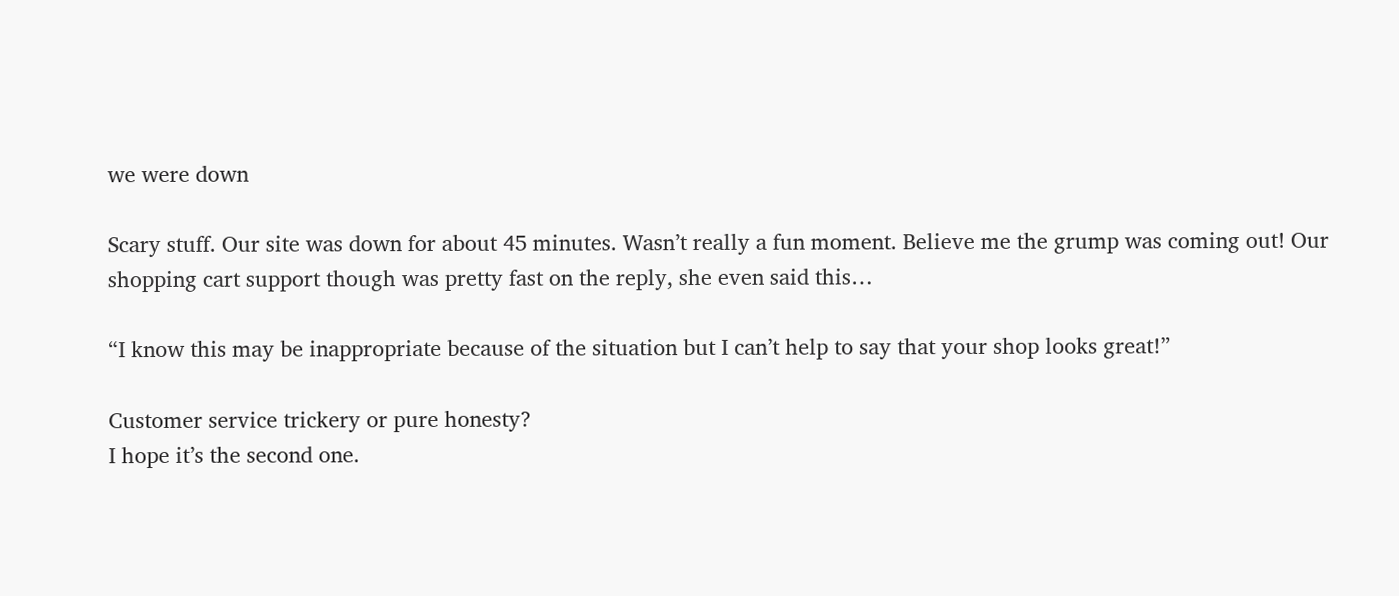we were down

Scary stuff. Our site was down for about 45 minutes. Wasn’t really a fun moment. Believe me the grump was coming out! Our shopping cart support though was pretty fast on the reply, she even said this…

“I know this may be inappropriate because of the situation but I can’t help to say that your shop looks great!”

Customer service trickery or pure honesty?
I hope it’s the second one.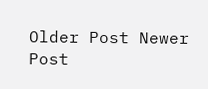Older Post Newer Post